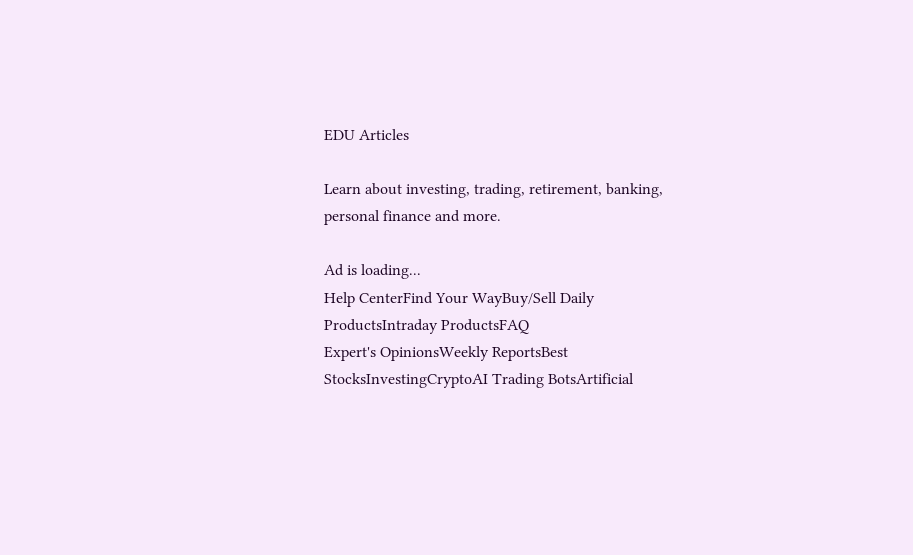EDU Articles

Learn about investing, trading, retirement, banking, personal finance and more.

Ad is loading...
Help CenterFind Your WayBuy/Sell Daily ProductsIntraday ProductsFAQ
Expert's OpinionsWeekly ReportsBest StocksInvestingCryptoAI Trading BotsArtificial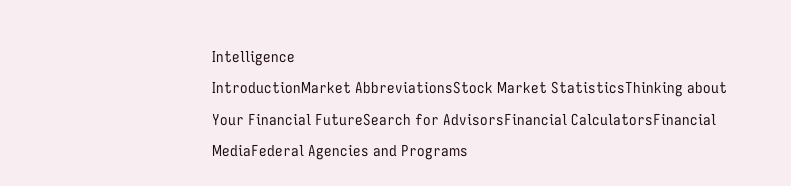Intelligence
IntroductionMarket AbbreviationsStock Market StatisticsThinking about Your Financial FutureSearch for AdvisorsFinancial CalculatorsFinancial MediaFederal Agencies and Programs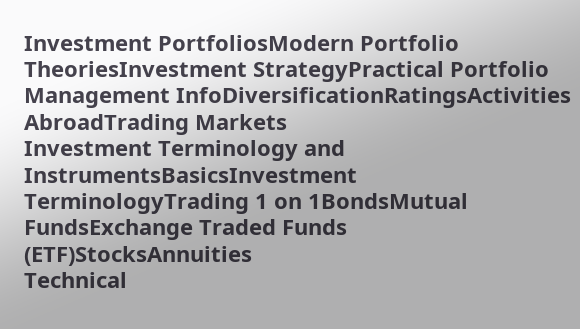Investment PortfoliosModern Portfolio TheoriesInvestment StrategyPractical Portfolio Management InfoDiversificationRatingsActivities AbroadTrading Markets
Investment Terminology and InstrumentsBasicsInvestment TerminologyTrading 1 on 1BondsMutual FundsExchange Traded Funds (ETF)StocksAnnuities
Technical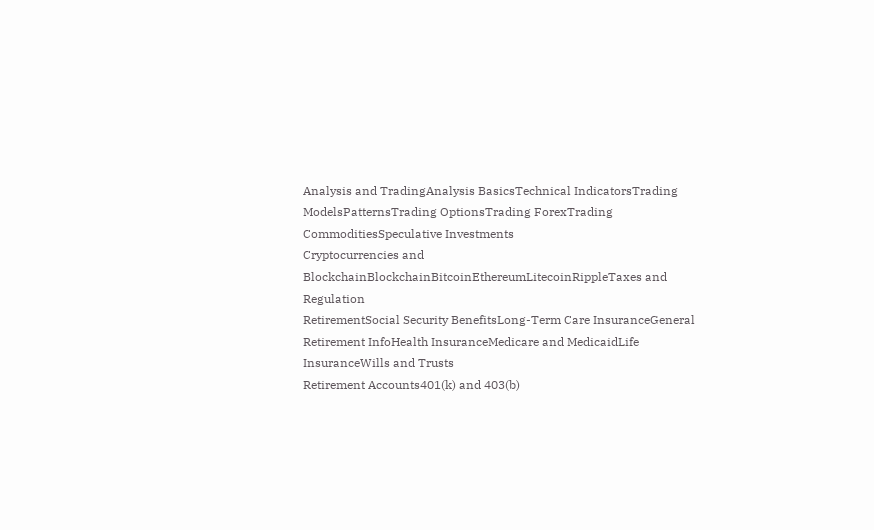Analysis and TradingAnalysis BasicsTechnical IndicatorsTrading ModelsPatternsTrading OptionsTrading ForexTrading CommoditiesSpeculative Investments
Cryptocurrencies and BlockchainBlockchainBitcoinEthereumLitecoinRippleTaxes and Regulation
RetirementSocial Security BenefitsLong-Term Care InsuranceGeneral Retirement InfoHealth InsuranceMedicare and MedicaidLife InsuranceWills and Trusts
Retirement Accounts401(k) and 403(b)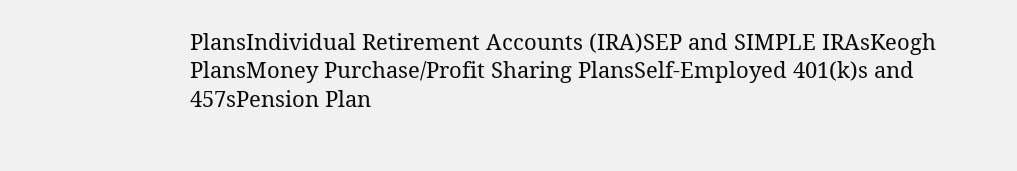PlansIndividual Retirement Accounts (IRA)SEP and SIMPLE IRAsKeogh PlansMoney Purchase/Profit Sharing PlansSelf-Employed 401(k)s and 457sPension Plan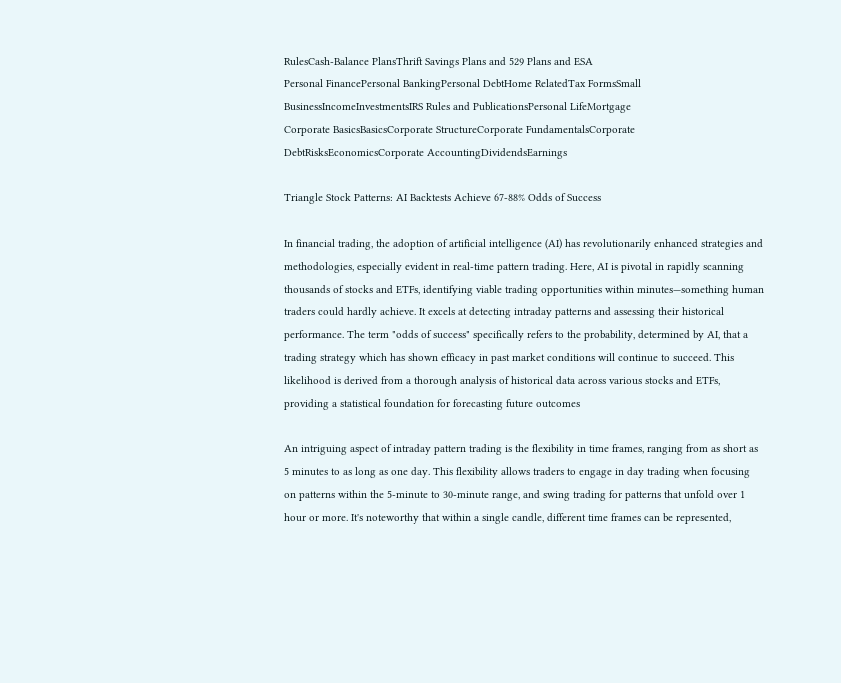RulesCash-Balance PlansThrift Savings Plans and 529 Plans and ESA
Personal FinancePersonal BankingPersonal DebtHome RelatedTax FormsSmall BusinessIncomeInvestmentsIRS Rules and PublicationsPersonal LifeMortgage
Corporate BasicsBasicsCorporate StructureCorporate FundamentalsCorporate DebtRisksEconomicsCorporate AccountingDividendsEarnings

Triangle Stock Patterns: AI Backtests Achieve 67-88% Odds of Success

In financial trading, the adoption of artificial intelligence (AI) has revolutionarily enhanced strategies and methodologies, especially evident in real-time pattern trading. Here, AI is pivotal in rapidly scanning thousands of stocks and ETFs, identifying viable trading opportunities within minutes—something human traders could hardly achieve. It excels at detecting intraday patterns and assessing their historical performance. The term "odds of success" specifically refers to the probability, determined by AI, that a trading strategy which has shown efficacy in past market conditions will continue to succeed. This likelihood is derived from a thorough analysis of historical data across various stocks and ETFs, providing a statistical foundation for forecasting future outcomes

An intriguing aspect of intraday pattern trading is the flexibility in time frames, ranging from as short as 5 minutes to as long as one day. This flexibility allows traders to engage in day trading when focusing on patterns within the 5-minute to 30-minute range, and swing trading for patterns that unfold over 1 hour or more. It's noteworthy that within a single candle, different time frames can be represented,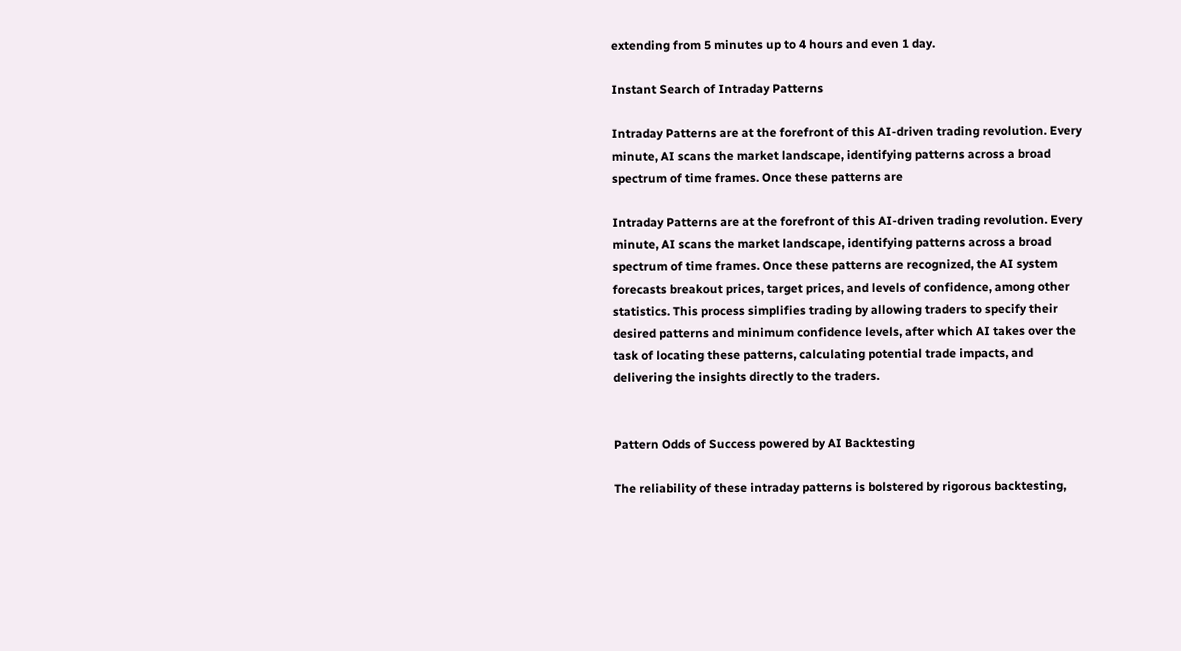extending from 5 minutes up to 4 hours and even 1 day.

Instant Search of Intraday Patterns

Intraday Patterns are at the forefront of this AI-driven trading revolution. Every minute, AI scans the market landscape, identifying patterns across a broad spectrum of time frames. Once these patterns are

Intraday Patterns are at the forefront of this AI-driven trading revolution. Every minute, AI scans the market landscape, identifying patterns across a broad spectrum of time frames. Once these patterns are recognized, the AI system forecasts breakout prices, target prices, and levels of confidence, among other statistics. This process simplifies trading by allowing traders to specify their desired patterns and minimum confidence levels, after which AI takes over the task of locating these patterns, calculating potential trade impacts, and delivering the insights directly to the traders.


Pattern Odds of Success powered by AI Backtesting

The reliability of these intraday patterns is bolstered by rigorous backtesting,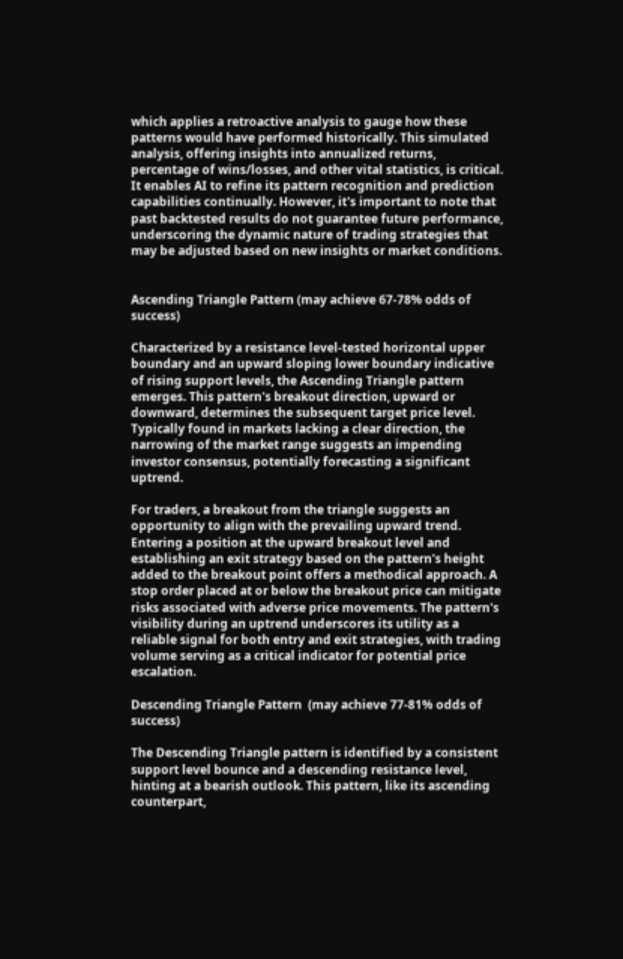which applies a retroactive analysis to gauge how these patterns would have performed historically. This simulated analysis, offering insights into annualized returns, percentage of wins/losses, and other vital statistics, is critical. It enables AI to refine its pattern recognition and prediction capabilities continually. However, it's important to note that past backtested results do not guarantee future performance, underscoring the dynamic nature of trading strategies that may be adjusted based on new insights or market conditions.


Ascending Triangle Pattern (may achieve 67-78% odds of success)

Characterized by a resistance level-tested horizontal upper boundary and an upward sloping lower boundary indicative of rising support levels, the Ascending Triangle pattern emerges. This pattern's breakout direction, upward or downward, determines the subsequent target price level. Typically found in markets lacking a clear direction, the narrowing of the market range suggests an impending investor consensus, potentially forecasting a significant uptrend.

For traders, a breakout from the triangle suggests an opportunity to align with the prevailing upward trend. Entering a position at the upward breakout level and establishing an exit strategy based on the pattern's height added to the breakout point offers a methodical approach. A stop order placed at or below the breakout price can mitigate risks associated with adverse price movements. The pattern's visibility during an uptrend underscores its utility as a reliable signal for both entry and exit strategies, with trading volume serving as a critical indicator for potential price escalation.

Descending Triangle Pattern  (may achieve 77-81% odds of success)

The Descending Triangle pattern is identified by a consistent support level bounce and a descending resistance level, hinting at a bearish outlook. This pattern, like its ascending counterpart,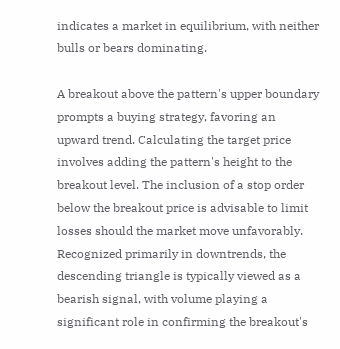indicates a market in equilibrium, with neither bulls or bears dominating.

A breakout above the pattern's upper boundary prompts a buying strategy, favoring an upward trend. Calculating the target price involves adding the pattern's height to the breakout level. The inclusion of a stop order below the breakout price is advisable to limit losses should the market move unfavorably. Recognized primarily in downtrends, the descending triangle is typically viewed as a bearish signal, with volume playing a significant role in confirming the breakout's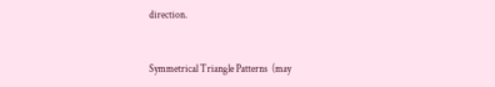direction.


Symmetrical Triangle Patterns  (may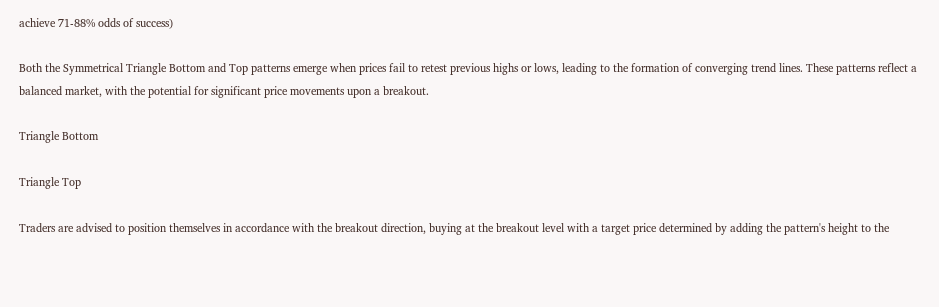achieve 71-88% odds of success)

Both the Symmetrical Triangle Bottom and Top patterns emerge when prices fail to retest previous highs or lows, leading to the formation of converging trend lines. These patterns reflect a balanced market, with the potential for significant price movements upon a breakout.

Triangle Bottom

Triangle Top

Traders are advised to position themselves in accordance with the breakout direction, buying at the breakout level with a target price determined by adding the pattern's height to the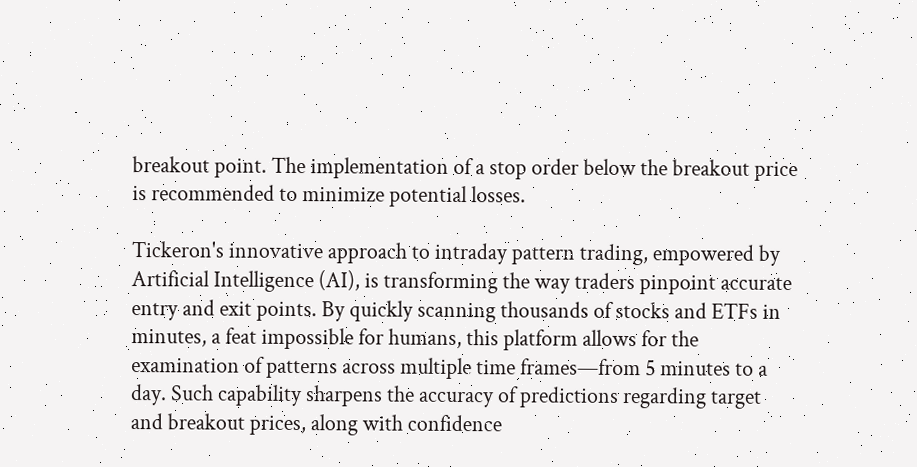breakout point. The implementation of a stop order below the breakout price is recommended to minimize potential losses.

Tickeron's innovative approach to intraday pattern trading, empowered by Artificial Intelligence (AI), is transforming the way traders pinpoint accurate entry and exit points. By quickly scanning thousands of stocks and ETFs in minutes, a feat impossible for humans, this platform allows for the examination of patterns across multiple time frames—from 5 minutes to a day. Such capability sharpens the accuracy of predictions regarding target and breakout prices, along with confidence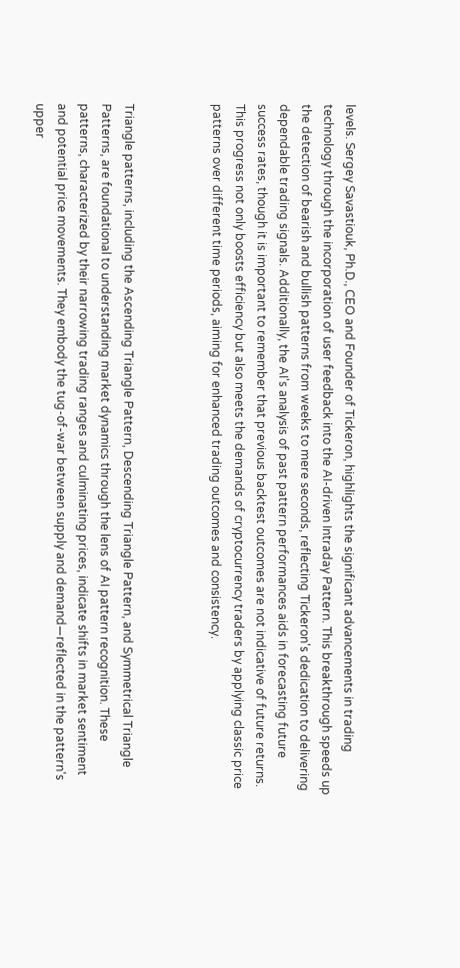levels. Sergey Savastiouk, Ph.D., CEO and Founder of Tickeron, highlights the significant advancements in trading technology through the incorporation of user feedback into the AI-driven Intraday Pattern. This breakthrough speeds up the detection of bearish and bullish patterns from weeks to mere seconds, reflecting Tickeron's dedication to delivering dependable trading signals. Additionally, the AI's analysis of past pattern performances aids in forecasting future success rates, though it is important to remember that previous backtest outcomes are not indicative of future returns. This progress not only boosts efficiency but also meets the demands of cryptocurrency traders by applying classic price patterns over different time periods, aiming for enhanced trading outcomes and consistency.



Triangle patterns, including the Ascending Triangle Pattern, Descending Triangle Pattern, and Symmetrical Triangle Patterns, are foundational to understanding market dynamics through the lens of AI pattern recognition. These patterns, characterized by their narrowing trading ranges and culminating prices, indicate shifts in market sentiment and potential price movements. They embody the tug-of-war between supply and demand—reflected in the pattern's upper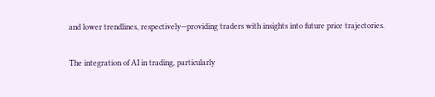and lower trendlines, respectively—providing traders with insights into future price trajectories.

The integration of AI in trading, particularly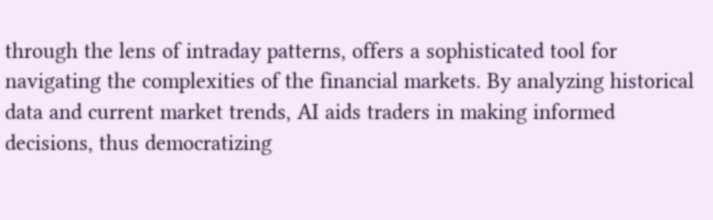through the lens of intraday patterns, offers a sophisticated tool for navigating the complexities of the financial markets. By analyzing historical data and current market trends, AI aids traders in making informed decisions, thus democratizing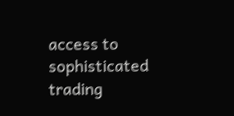access to sophisticated trading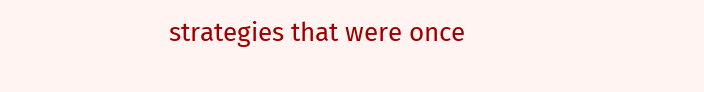strategies that were once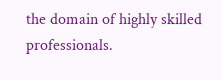the domain of highly skilled professionals.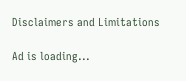Disclaimers and Limitations

Ad is loading...